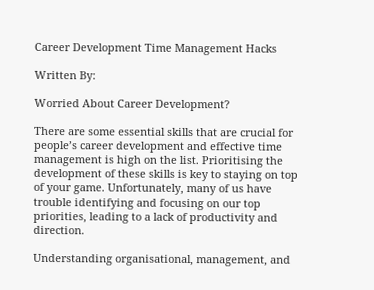Career Development Time Management Hacks

Written By:

Worried About Career Development?

There are some essential skills that are crucial for people’s career development and effective time management is high on the list. Prioritising the development of these skills is key to staying on top of your game. Unfortunately, many of us have trouble identifying and focusing on our top priorities, leading to a lack of productivity and direction.

Understanding organisational, management, and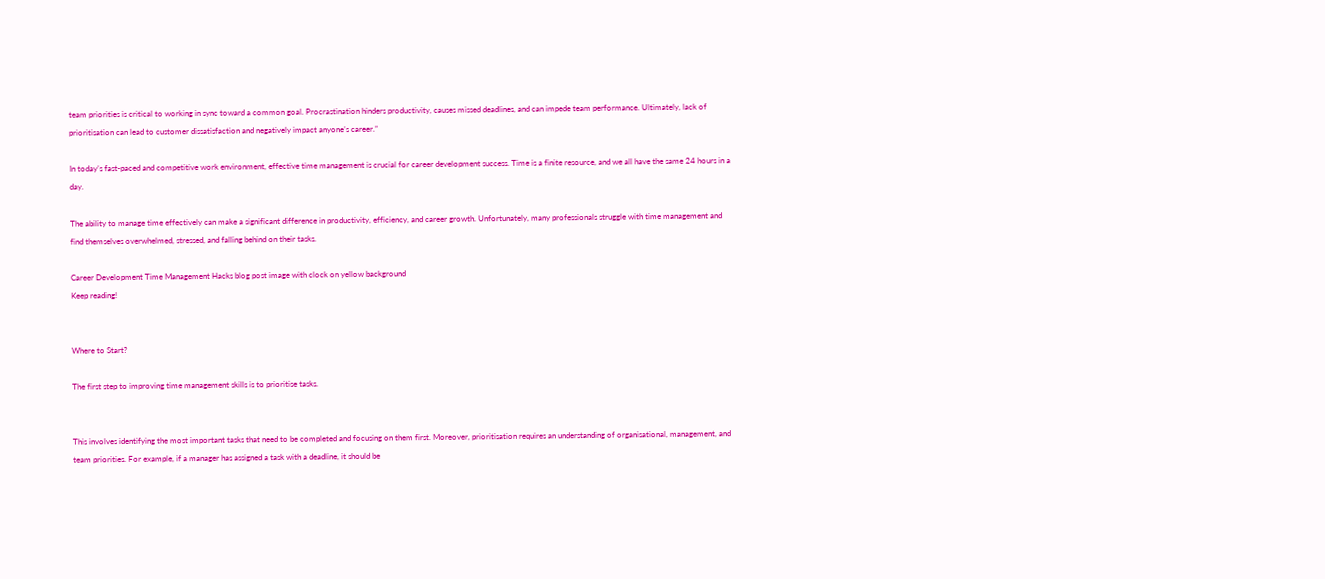team priorities is critical to working in sync toward a common goal. Procrastination hinders productivity, causes missed deadlines, and can impede team performance. Ultimately, lack of prioritisation can lead to customer dissatisfaction and negatively impact anyone’s career.”

In today’s fast-paced and competitive work environment, effective time management is crucial for career development success. Time is a finite resource, and we all have the same 24 hours in a day.

The ability to manage time effectively can make a significant difference in productivity, efficiency, and career growth. Unfortunately, many professionals struggle with time management and find themselves overwhelmed, stressed, and falling behind on their tasks.

Career Development Time Management Hacks blog post image with clock on yellow background
Keep reading!


Where to Start?

The first step to improving time management skills is to prioritise tasks.


This involves identifying the most important tasks that need to be completed and focusing on them first. Moreover, prioritisation requires an understanding of organisational, management, and team priorities. For example, if a manager has assigned a task with a deadline, it should be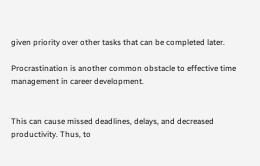given priority over other tasks that can be completed later.

Procrastination is another common obstacle to effective time management in career development.


This can cause missed deadlines, delays, and decreased productivity. Thus, to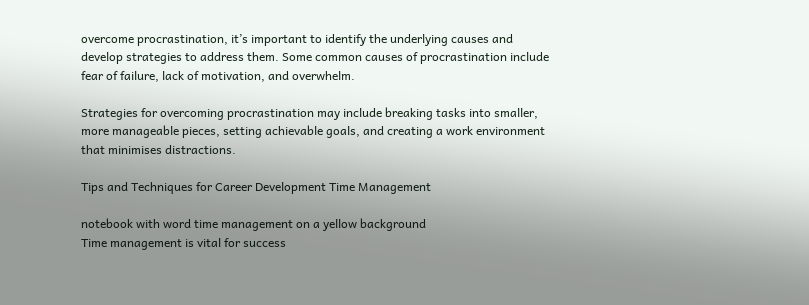overcome procrastination, it’s important to identify the underlying causes and develop strategies to address them. Some common causes of procrastination include fear of failure, lack of motivation, and overwhelm.

Strategies for overcoming procrastination may include breaking tasks into smaller, more manageable pieces, setting achievable goals, and creating a work environment that minimises distractions.

Tips and Techniques for Career Development Time Management

notebook with word time management on a yellow background
Time management is vital for success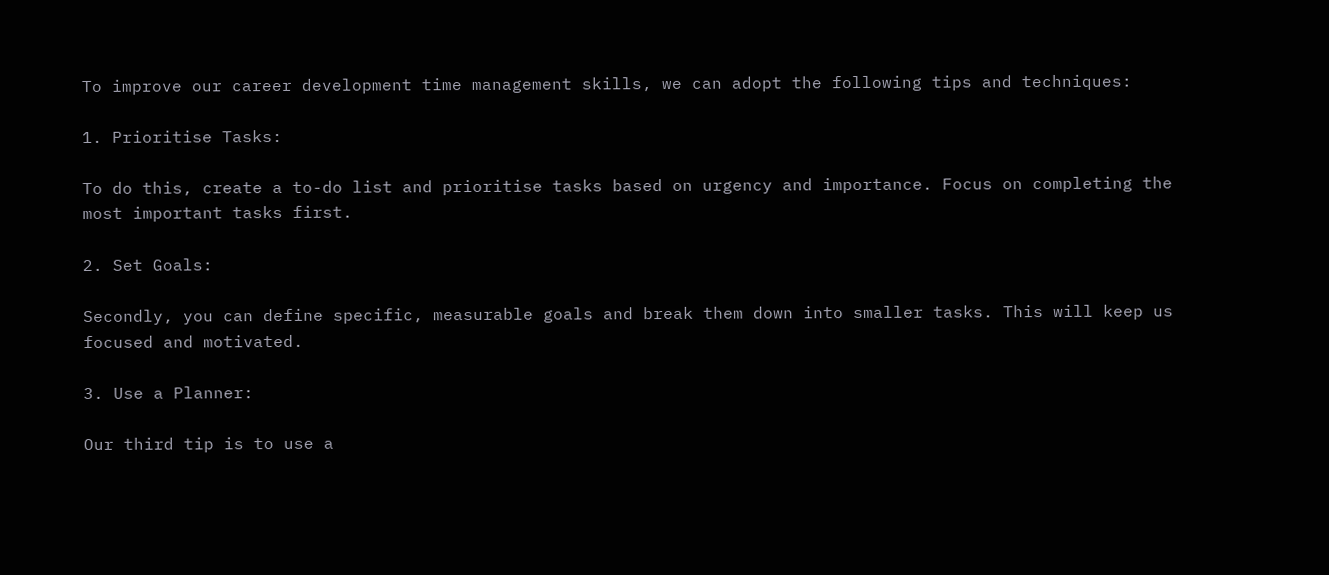To improve our career development time management skills, we can adopt the following tips and techniques:

1. Prioritise Tasks:

To do this, create a to-do list and prioritise tasks based on urgency and importance. Focus on completing the most important tasks first.

2. Set Goals:

Secondly, you can define specific, measurable goals and break them down into smaller tasks. This will keep us focused and motivated.

3. Use a Planner:

Our third tip is to use a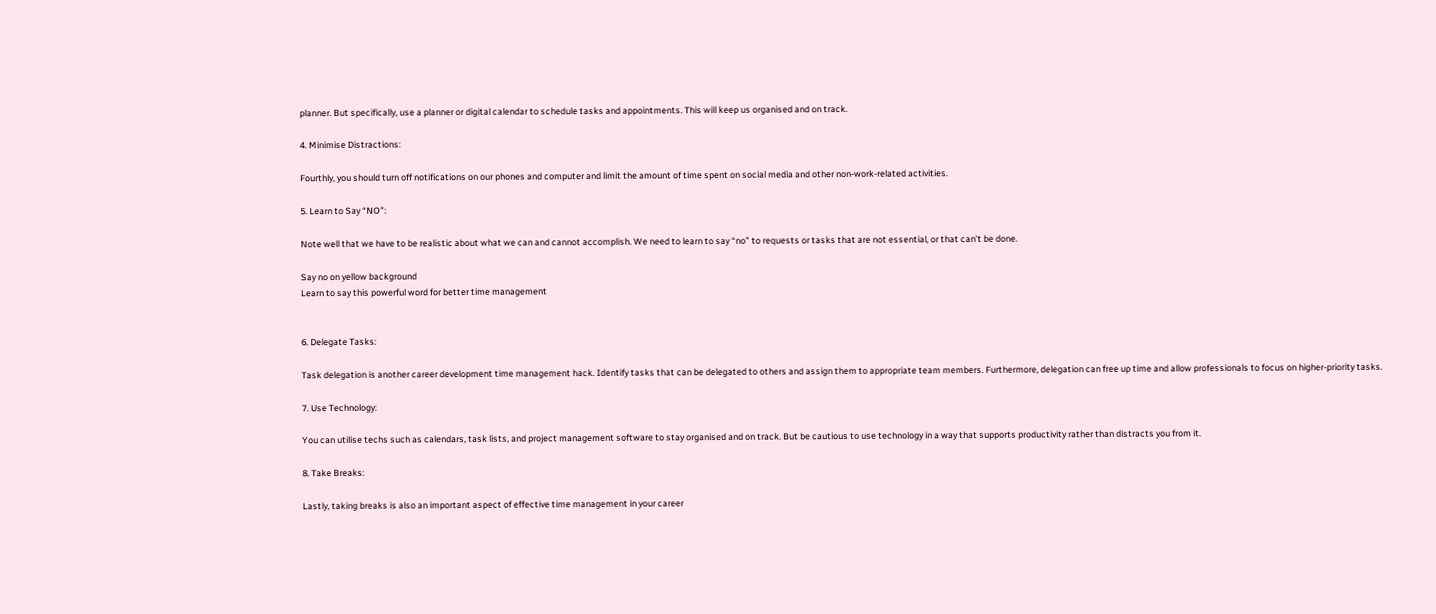planner. But specifically, use a planner or digital calendar to schedule tasks and appointments. This will keep us organised and on track.

4. Minimise Distractions:

Fourthly, you should turn off notifications on our phones and computer and limit the amount of time spent on social media and other non-work-related activities.

5. Learn to Say “NO”:

Note well that we have to be realistic about what we can and cannot accomplish. We need to learn to say “no” to requests or tasks that are not essential, or that can’t be done.

Say no on yellow background
Learn to say this powerful word for better time management


6. Delegate Tasks:

Task delegation is another career development time management hack. Identify tasks that can be delegated to others and assign them to appropriate team members. Furthermore, delegation can free up time and allow professionals to focus on higher-priority tasks.

7. Use Technology:

You can utilise techs such as calendars, task lists, and project management software to stay organised and on track. But be cautious to use technology in a way that supports productivity rather than distracts you from it.

8. Take Breaks:

Lastly, taking breaks is also an important aspect of effective time management in your career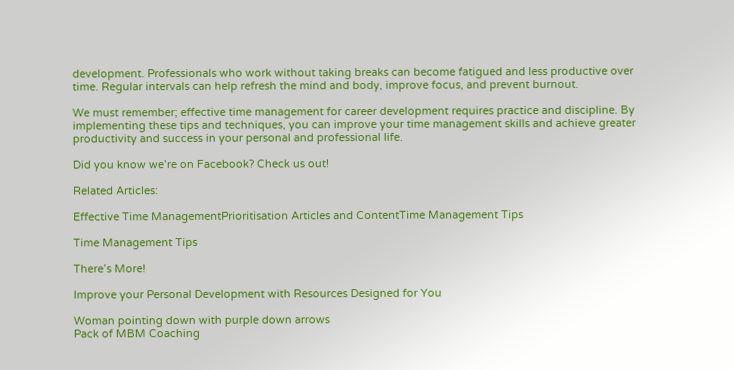development. Professionals who work without taking breaks can become fatigued and less productive over time. Regular intervals can help refresh the mind and body, improve focus, and prevent burnout.

We must remember; effective time management for career development requires practice and discipline. By implementing these tips and techniques, you can improve your time management skills and achieve greater productivity and success in your personal and professional life.

Did you know we’re on Facebook? Check us out!

Related Articles:

Effective Time ManagementPrioritisation Articles and ContentTime Management Tips

Time Management Tips

There’s More!

Improve your Personal Development with Resources Designed for You

Woman pointing down with purple down arrows
Pack of MBM Coaching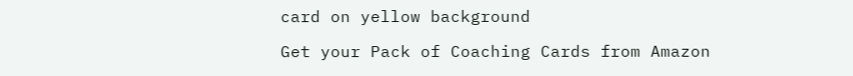card on yellow background

Get your Pack of Coaching Cards from Amazon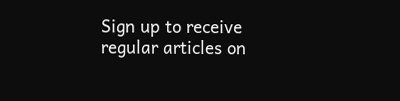Sign up to receive regular articles on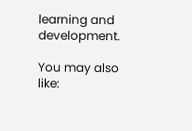learning and development.

You may also like: